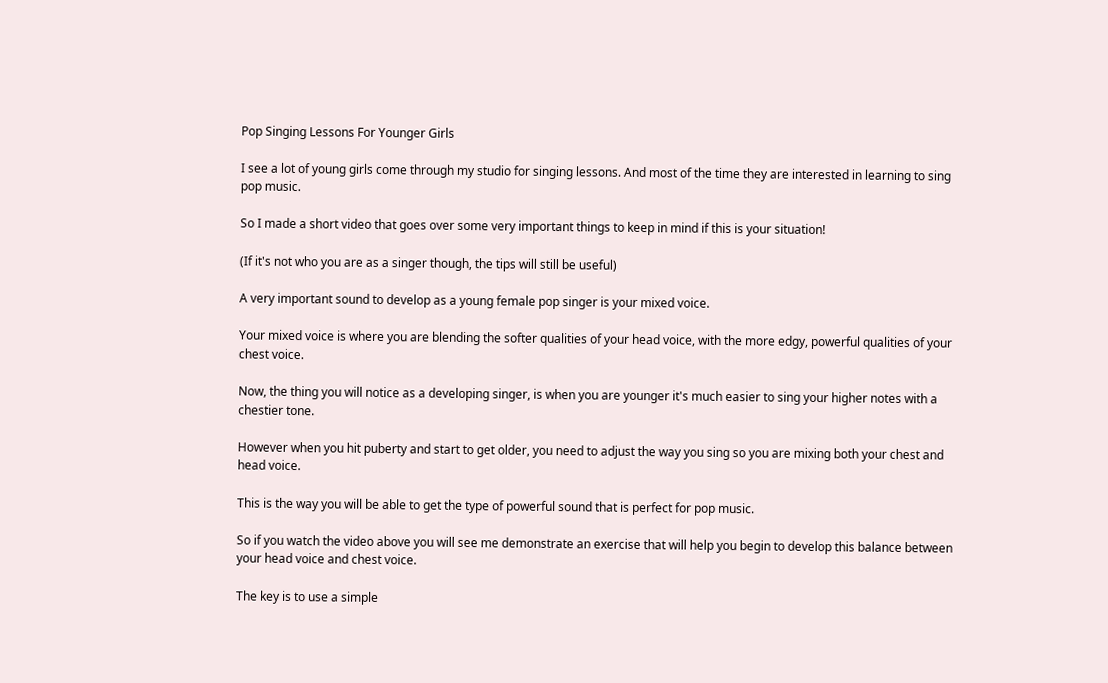Pop Singing Lessons For Younger Girls

I see a lot of young girls come through my studio for singing lessons. And most of the time they are interested in learning to sing pop music.

So I made a short video that goes over some very important things to keep in mind if this is your situation!

(If it's not who you are as a singer though, the tips will still be useful)

A very important sound to develop as a young female pop singer is your mixed voice.

Your mixed voice is where you are blending the softer qualities of your head voice, with the more edgy, powerful qualities of your chest voice.

Now, the thing you will notice as a developing singer, is when you are younger it's much easier to sing your higher notes with a chestier tone.

However when you hit puberty and start to get older, you need to adjust the way you sing so you are mixing both your chest and head voice.

This is the way you will be able to get the type of powerful sound that is perfect for pop music.

So if you watch the video above you will see me demonstrate an exercise that will help you begin to develop this balance between your head voice and chest voice.

The key is to use a simple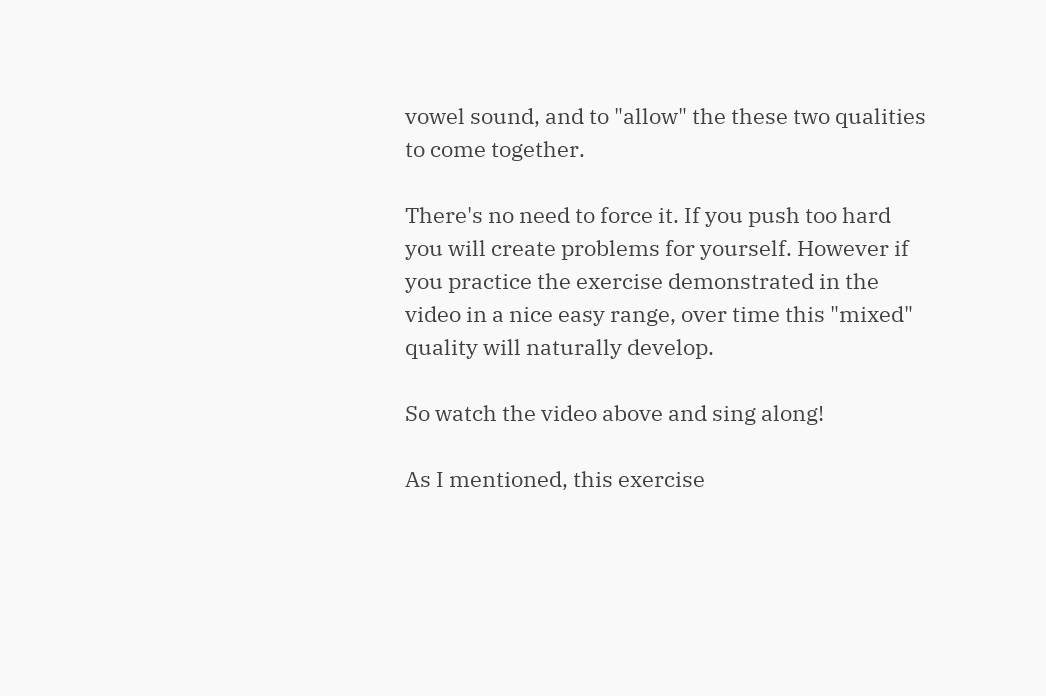vowel sound, and to "allow" the these two qualities to come together.

There's no need to force it. If you push too hard you will create problems for yourself. However if you practice the exercise demonstrated in the video in a nice easy range, over time this "mixed" quality will naturally develop.

So watch the video above and sing along!

As I mentioned, this exercise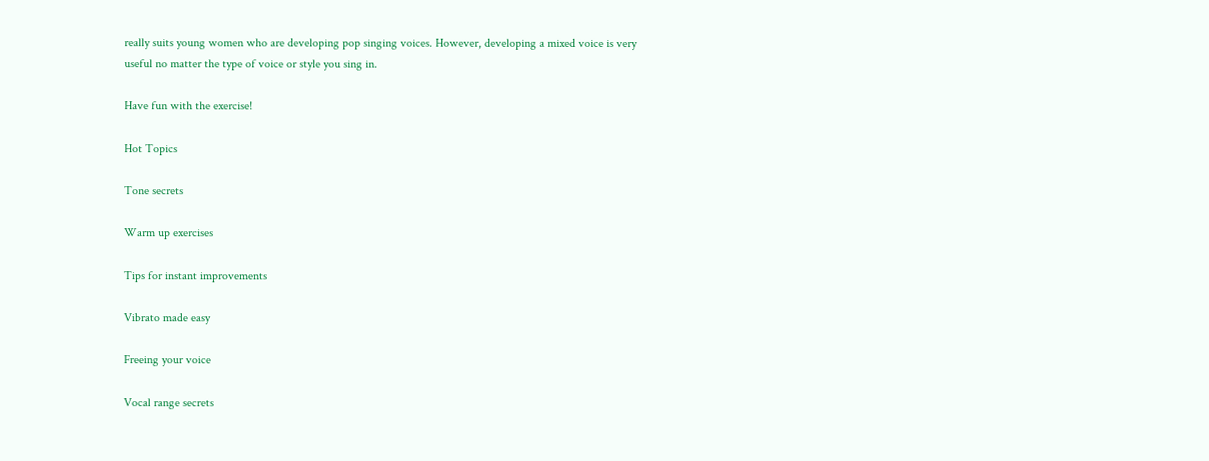really suits young women who are developing pop singing voices. However, developing a mixed voice is very useful no matter the type of voice or style you sing in.

Have fun with the exercise!

Hot Topics

Tone secrets

Warm up exercises

Tips for instant improvements

Vibrato made easy

Freeing your voice

Vocal range secrets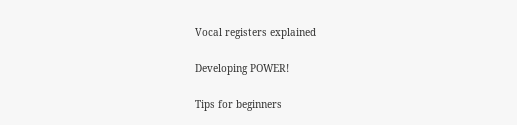Vocal registers explained

Developing POWER!

Tips for beginners